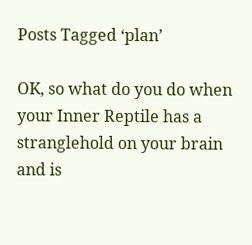Posts Tagged ‘plan’

OK, so what do you do when your Inner Reptile has a stranglehold on your brain and is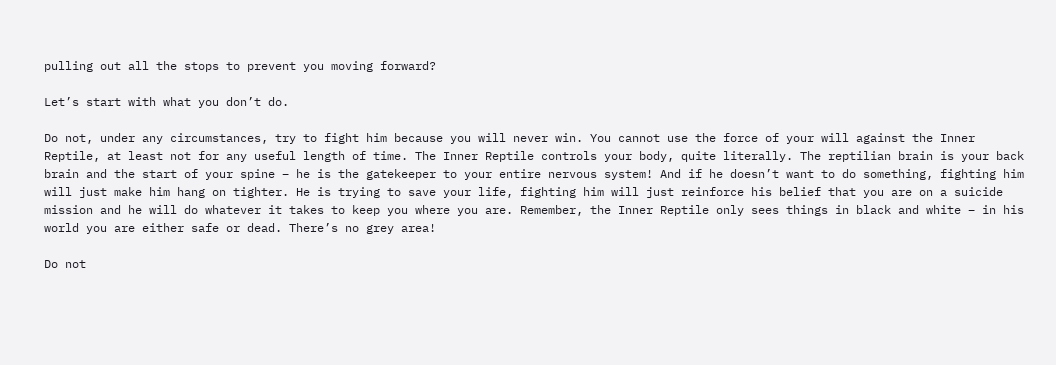pulling out all the stops to prevent you moving forward?

Let’s start with what you don’t do.

Do not, under any circumstances, try to fight him because you will never win. You cannot use the force of your will against the Inner Reptile, at least not for any useful length of time. The Inner Reptile controls your body, quite literally. The reptilian brain is your back brain and the start of your spine – he is the gatekeeper to your entire nervous system! And if he doesn’t want to do something, fighting him will just make him hang on tighter. He is trying to save your life, fighting him will just reinforce his belief that you are on a suicide mission and he will do whatever it takes to keep you where you are. Remember, the Inner Reptile only sees things in black and white – in his world you are either safe or dead. There’s no grey area!

Do not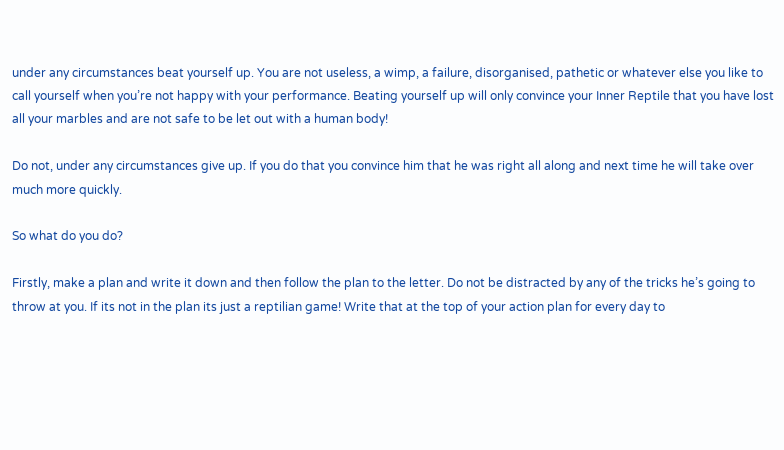under any circumstances beat yourself up. You are not useless, a wimp, a failure, disorganised, pathetic or whatever else you like to call yourself when you’re not happy with your performance. Beating yourself up will only convince your Inner Reptile that you have lost all your marbles and are not safe to be let out with a human body!

Do not, under any circumstances give up. If you do that you convince him that he was right all along and next time he will take over much more quickly.

So what do you do?

Firstly, make a plan and write it down and then follow the plan to the letter. Do not be distracted by any of the tricks he’s going to throw at you. If its not in the plan its just a reptilian game! Write that at the top of your action plan for every day to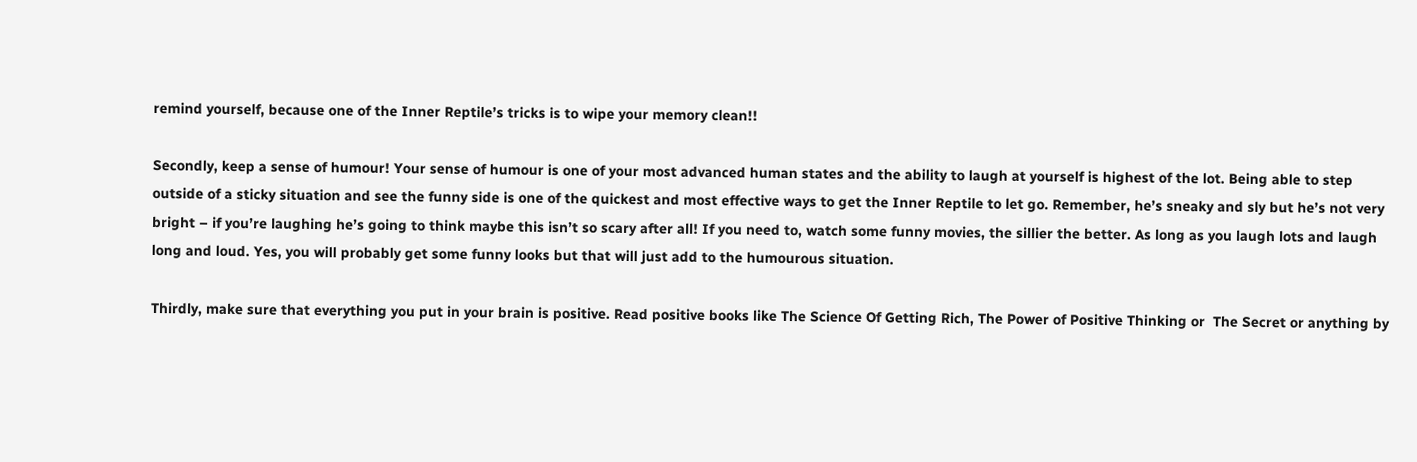remind yourself, because one of the Inner Reptile’s tricks is to wipe your memory clean!!

Secondly, keep a sense of humour! Your sense of humour is one of your most advanced human states and the ability to laugh at yourself is highest of the lot. Being able to step outside of a sticky situation and see the funny side is one of the quickest and most effective ways to get the Inner Reptile to let go. Remember, he’s sneaky and sly but he’s not very bright – if you’re laughing he’s going to think maybe this isn’t so scary after all! If you need to, watch some funny movies, the sillier the better. As long as you laugh lots and laugh long and loud. Yes, you will probably get some funny looks but that will just add to the humourous situation.

Thirdly, make sure that everything you put in your brain is positive. Read positive books like The Science Of Getting Rich, The Power of Positive Thinking or  The Secret or anything by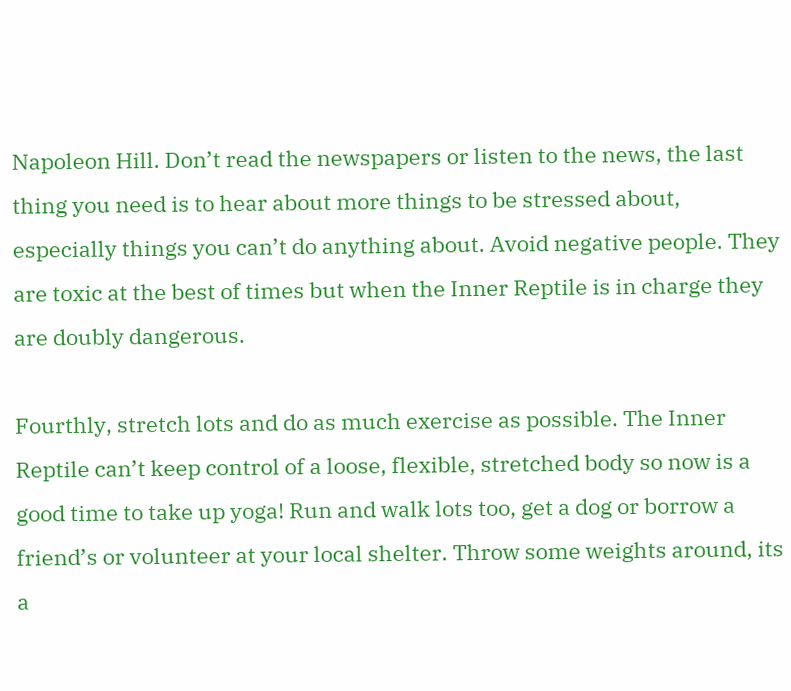Napoleon Hill. Don’t read the newspapers or listen to the news, the last thing you need is to hear about more things to be stressed about, especially things you can’t do anything about. Avoid negative people. They are toxic at the best of times but when the Inner Reptile is in charge they are doubly dangerous.

Fourthly, stretch lots and do as much exercise as possible. The Inner Reptile can’t keep control of a loose, flexible, stretched body so now is a good time to take up yoga! Run and walk lots too, get a dog or borrow a friend’s or volunteer at your local shelter. Throw some weights around, its a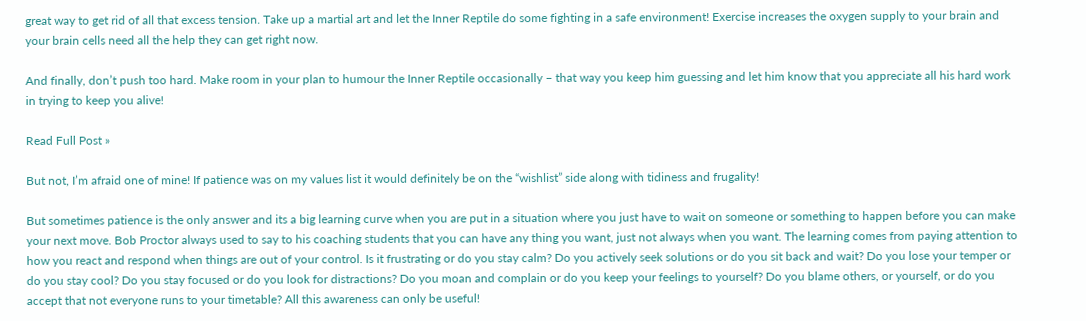great way to get rid of all that excess tension. Take up a martial art and let the Inner Reptile do some fighting in a safe environment! Exercise increases the oxygen supply to your brain and your brain cells need all the help they can get right now.

And finally, don’t push too hard. Make room in your plan to humour the Inner Reptile occasionally – that way you keep him guessing and let him know that you appreciate all his hard work in trying to keep you alive!

Read Full Post »

But not, I’m afraid one of mine! If patience was on my values list it would definitely be on the “wishlist” side along with tidiness and frugality!

But sometimes patience is the only answer and its a big learning curve when you are put in a situation where you just have to wait on someone or something to happen before you can make your next move. Bob Proctor always used to say to his coaching students that you can have any thing you want, just not always when you want. The learning comes from paying attention to how you react and respond when things are out of your control. Is it frustrating or do you stay calm? Do you actively seek solutions or do you sit back and wait? Do you lose your temper or do you stay cool? Do you stay focused or do you look for distractions? Do you moan and complain or do you keep your feelings to yourself? Do you blame others, or yourself, or do you accept that not everyone runs to your timetable? All this awareness can only be useful!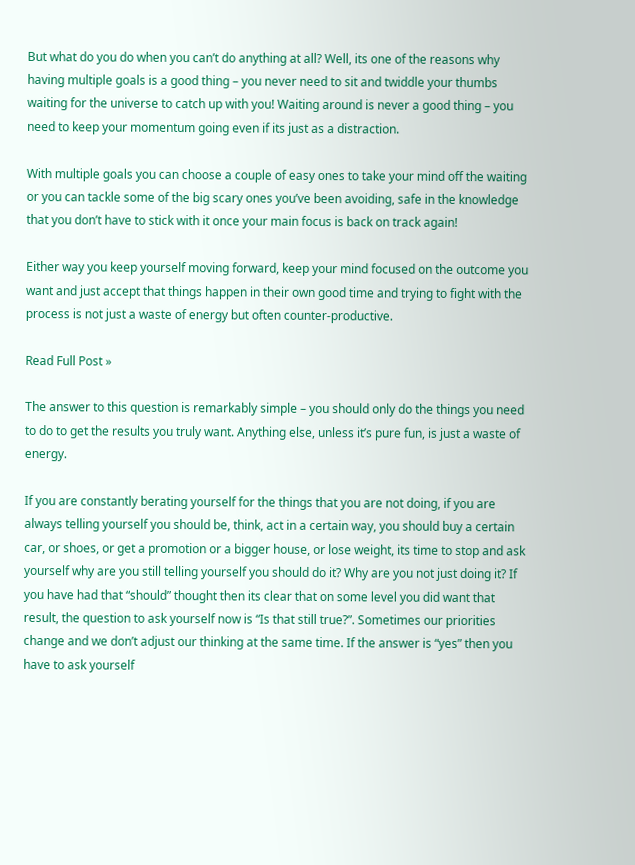But what do you do when you can’t do anything at all? Well, its one of the reasons why having multiple goals is a good thing – you never need to sit and twiddle your thumbs waiting for the universe to catch up with you! Waiting around is never a good thing – you need to keep your momentum going even if its just as a distraction.

With multiple goals you can choose a couple of easy ones to take your mind off the waiting or you can tackle some of the big scary ones you’ve been avoiding, safe in the knowledge that you don’t have to stick with it once your main focus is back on track again!

Either way you keep yourself moving forward, keep your mind focused on the outcome you want and just accept that things happen in their own good time and trying to fight with the process is not just a waste of energy but often counter-productive.

Read Full Post »

The answer to this question is remarkably simple – you should only do the things you need to do to get the results you truly want. Anything else, unless it’s pure fun, is just a waste of energy.

If you are constantly berating yourself for the things that you are not doing, if you are always telling yourself you should be, think, act in a certain way, you should buy a certain car, or shoes, or get a promotion or a bigger house, or lose weight, its time to stop and ask yourself why are you still telling yourself you should do it? Why are you not just doing it? If you have had that “should” thought then its clear that on some level you did want that result, the question to ask yourself now is “Is that still true?”. Sometimes our priorities change and we don’t adjust our thinking at the same time. If the answer is “yes” then you have to ask yourself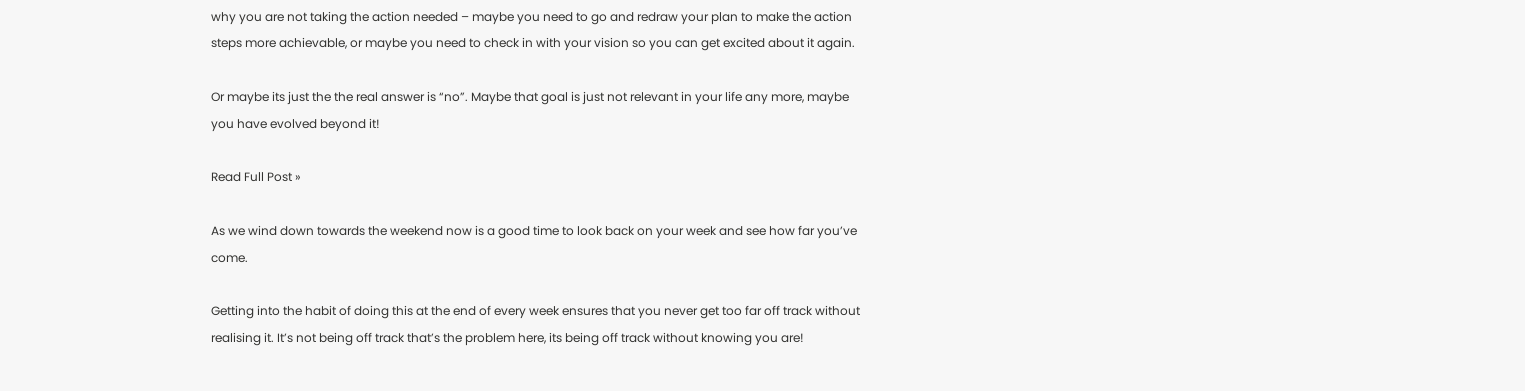why you are not taking the action needed – maybe you need to go and redraw your plan to make the action steps more achievable, or maybe you need to check in with your vision so you can get excited about it again.

Or maybe its just the the real answer is “no”. Maybe that goal is just not relevant in your life any more, maybe you have evolved beyond it!

Read Full Post »

As we wind down towards the weekend now is a good time to look back on your week and see how far you’ve come.

Getting into the habit of doing this at the end of every week ensures that you never get too far off track without realising it. It’s not being off track that’s the problem here, its being off track without knowing you are!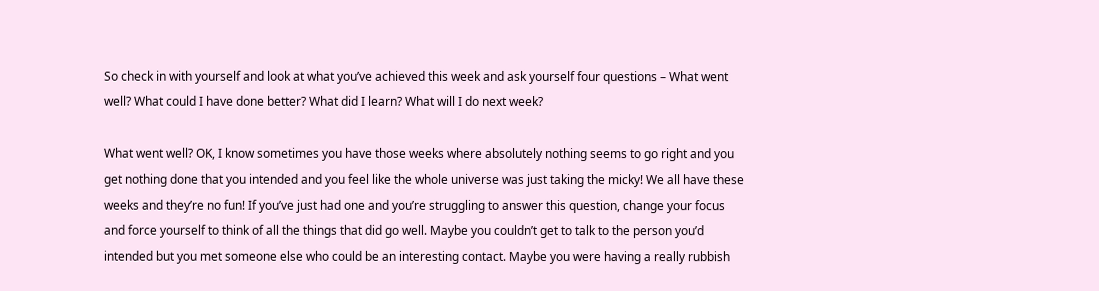So check in with yourself and look at what you’ve achieved this week and ask yourself four questions – What went well? What could I have done better? What did I learn? What will I do next week?

What went well? OK, I know sometimes you have those weeks where absolutely nothing seems to go right and you get nothing done that you intended and you feel like the whole universe was just taking the micky! We all have these weeks and they’re no fun! If you’ve just had one and you’re struggling to answer this question, change your focus and force yourself to think of all the things that did go well. Maybe you couldn’t get to talk to the person you’d intended but you met someone else who could be an interesting contact. Maybe you were having a really rubbish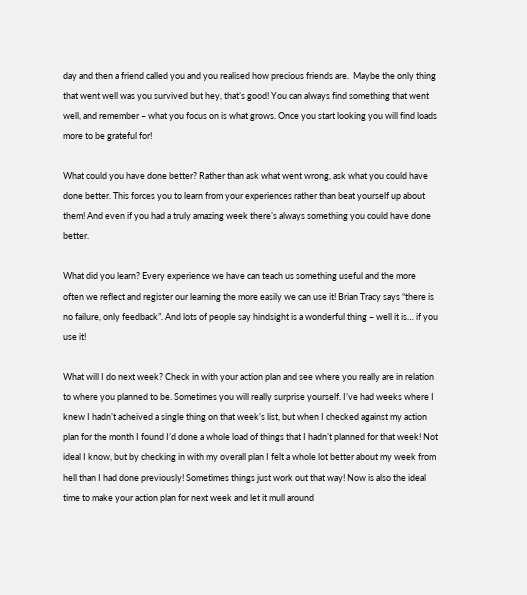day and then a friend called you and you realised how precious friends are.  Maybe the only thing that went well was you survived but hey, that’s good! You can always find something that went well, and remember – what you focus on is what grows. Once you start looking you will find loads more to be grateful for!

What could you have done better? Rather than ask what went wrong, ask what you could have done better. This forces you to learn from your experiences rather than beat yourself up about them! And even if you had a truly amazing week there’s always something you could have done better.

What did you learn? Every experience we have can teach us something useful and the more often we reflect and register our learning the more easily we can use it! Brian Tracy says “there is no failure, only feedback”. And lots of people say hindsight is a wonderful thing – well it is… if you use it!

What will I do next week? Check in with your action plan and see where you really are in relation to where you planned to be. Sometimes you will really surprise yourself. I’ve had weeks where I knew I hadn’t acheived a single thing on that week’s list, but when I checked against my action plan for the month I found I’d done a whole load of things that I hadn’t planned for that week! Not ideal I know, but by checking in with my overall plan I felt a whole lot better about my week from hell than I had done previously! Sometimes things just work out that way! Now is also the ideal time to make your action plan for next week and let it mull around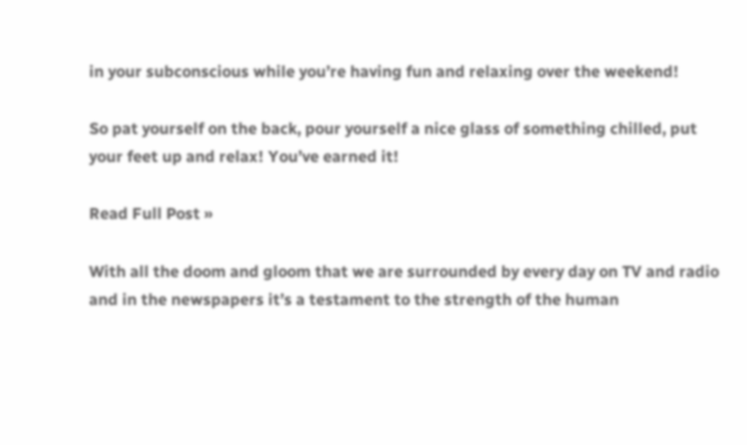in your subconscious while you’re having fun and relaxing over the weekend!

So pat yourself on the back, pour yourself a nice glass of something chilled, put your feet up and relax! You’ve earned it!

Read Full Post »

With all the doom and gloom that we are surrounded by every day on TV and radio and in the newspapers it’s a testament to the strength of the human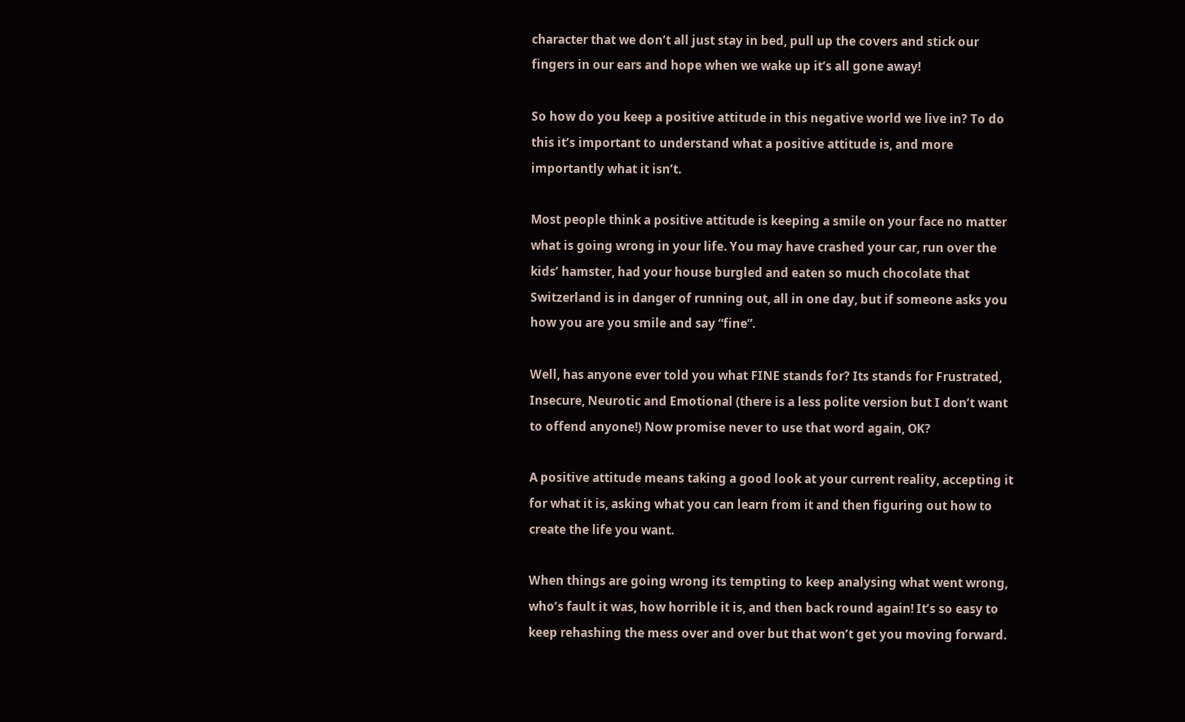character that we don’t all just stay in bed, pull up the covers and stick our fingers in our ears and hope when we wake up it’s all gone away!

So how do you keep a positive attitude in this negative world we live in? To do this it’s important to understand what a positive attitude is, and more importantly what it isn’t.

Most people think a positive attitude is keeping a smile on your face no matter what is going wrong in your life. You may have crashed your car, run over the kids’ hamster, had your house burgled and eaten so much chocolate that Switzerland is in danger of running out, all in one day, but if someone asks you how you are you smile and say “fine”.

Well, has anyone ever told you what FINE stands for? Its stands for Frustrated, Insecure, Neurotic and Emotional (there is a less polite version but I don’t want to offend anyone!) Now promise never to use that word again, OK?

A positive attitude means taking a good look at your current reality, accepting it for what it is, asking what you can learn from it and then figuring out how to create the life you want.

When things are going wrong its tempting to keep analysing what went wrong, who’s fault it was, how horrible it is, and then back round again! It’s so easy to keep rehashing the mess over and over but that won’t get you moving forward.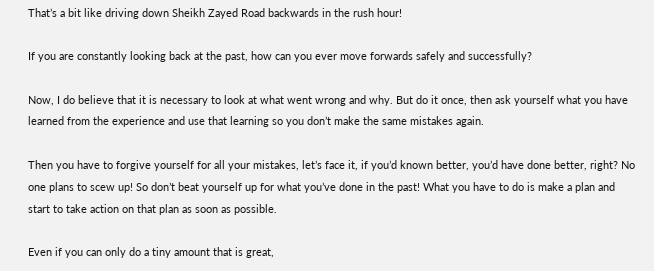That’s a bit like driving down Sheikh Zayed Road backwards in the rush hour!

If you are constantly looking back at the past, how can you ever move forwards safely and successfully?

Now, I do believe that it is necessary to look at what went wrong and why. But do it once, then ask yourself what you have learned from the experience and use that learning so you don’t make the same mistakes again.

Then you have to forgive yourself for all your mistakes, let’s face it, if you’d known better, you’d have done better, right? No one plans to scew up! So don’t beat yourself up for what you’ve done in the past! What you have to do is make a plan and start to take action on that plan as soon as possible.

Even if you can only do a tiny amount that is great,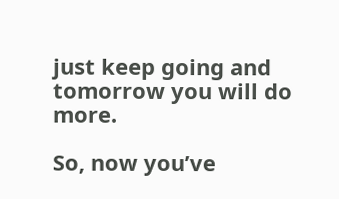just keep going and tomorrow you will do more.

So, now you’ve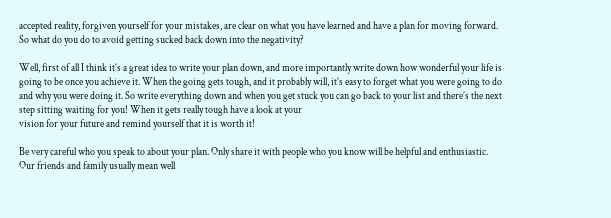accepted reality, forgiven yourself for your mistakes, are clear on what you have learned and have a plan for moving forward. So what do you do to avoid getting sucked back down into the negativity?

Well, first of all I think it’s a great idea to write your plan down, and more importantly write down how wonderful your life is going to be once you achieve it. When the going gets tough, and it probably will, it’s easy to forget what you were going to do and why you were doing it. So write everything down and when you get stuck you can go back to your list and there’s the next step sitting waiting for you! When it gets really tough have a look at your
vision for your future and remind yourself that it is worth it!

Be very careful who you speak to about your plan. Only share it with people who you know will be helpful and enthusiastic. Our friends and family usually mean well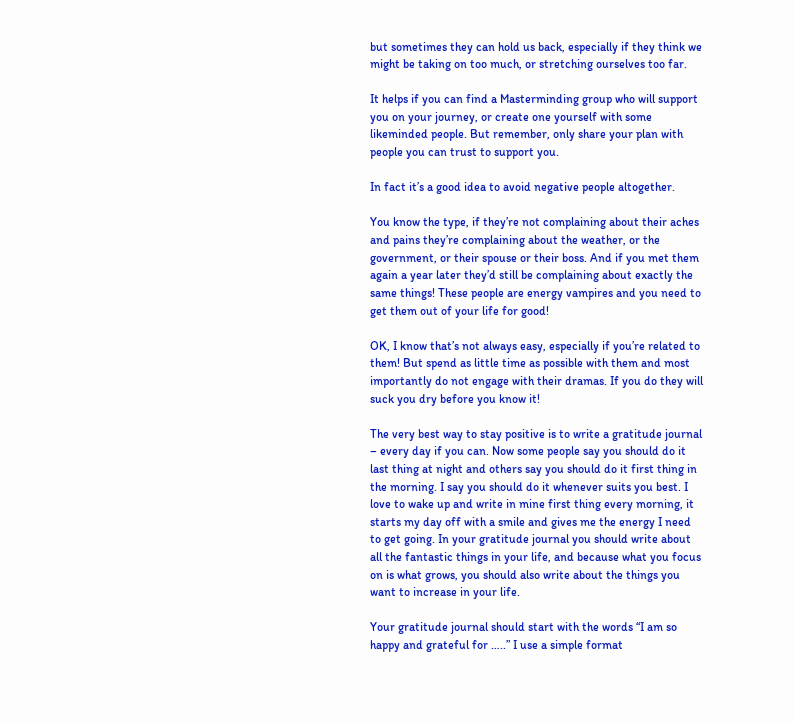but sometimes they can hold us back, especially if they think we might be taking on too much, or stretching ourselves too far.

It helps if you can find a Masterminding group who will support you on your journey, or create one yourself with some likeminded people. But remember, only share your plan with people you can trust to support you.

In fact it’s a good idea to avoid negative people altogether.

You know the type, if they’re not complaining about their aches and pains they’re complaining about the weather, or the government, or their spouse or their boss. And if you met them again a year later they’d still be complaining about exactly the same things! These people are energy vampires and you need to get them out of your life for good!

OK, I know that’s not always easy, especially if you’re related to them! But spend as little time as possible with them and most importantly do not engage with their dramas. If you do they will suck you dry before you know it!

The very best way to stay positive is to write a gratitude journal – every day if you can. Now some people say you should do it last thing at night and others say you should do it first thing in the morning. I say you should do it whenever suits you best. I love to wake up and write in mine first thing every morning, it starts my day off with a smile and gives me the energy I need to get going. In your gratitude journal you should write about all the fantastic things in your life, and because what you focus on is what grows, you should also write about the things you want to increase in your life.

Your gratitude journal should start with the words “I am so happy and grateful for …..” I use a simple format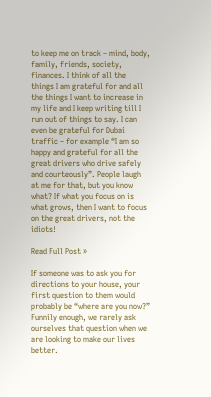to keep me on track – mind, body, family, friends, society, finances. I think of all the things I am grateful for and all the things I want to increase in my life and I keep writing till I run out of things to say. I can even be grateful for Dubai traffic – for example “I am so happy and grateful for all the great drivers who drive safely and courteously”. People laugh at me for that, but you know what? If what you focus on is what grows, then I want to focus on the great drivers, not the idiots!

Read Full Post »

If someone was to ask you for directions to your house, your first question to them would probably be “where are you now?” Funnily enough, we rarely ask ourselves that question when we are looking to make our lives better.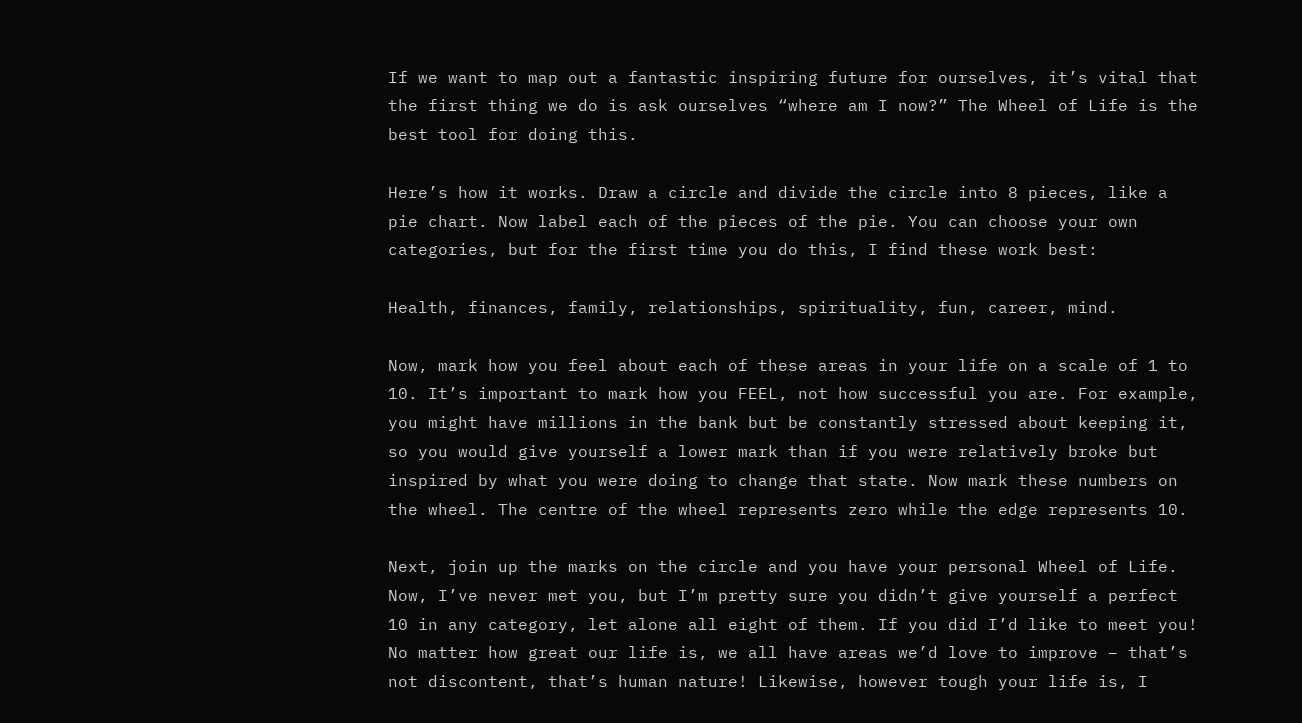If we want to map out a fantastic inspiring future for ourselves, it’s vital that the first thing we do is ask ourselves “where am I now?” The Wheel of Life is the best tool for doing this.

Here’s how it works. Draw a circle and divide the circle into 8 pieces, like a pie chart. Now label each of the pieces of the pie. You can choose your own categories, but for the first time you do this, I find these work best:

Health, finances, family, relationships, spirituality, fun, career, mind.

Now, mark how you feel about each of these areas in your life on a scale of 1 to 10. It’s important to mark how you FEEL, not how successful you are. For example, you might have millions in the bank but be constantly stressed about keeping it, so you would give yourself a lower mark than if you were relatively broke but inspired by what you were doing to change that state. Now mark these numbers on the wheel. The centre of the wheel represents zero while the edge represents 10.

Next, join up the marks on the circle and you have your personal Wheel of Life. Now, I’ve never met you, but I’m pretty sure you didn’t give yourself a perfect 10 in any category, let alone all eight of them. If you did I’d like to meet you! No matter how great our life is, we all have areas we’d love to improve – that’s not discontent, that’s human nature! Likewise, however tough your life is, I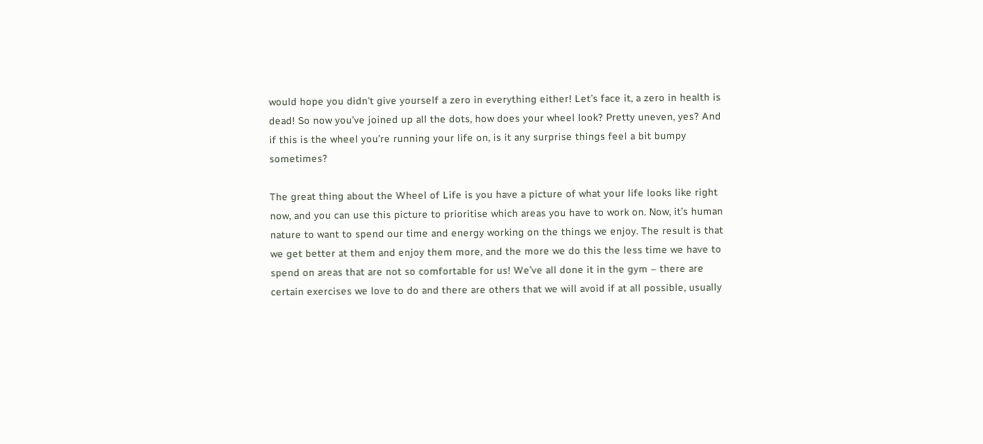would hope you didn’t give yourself a zero in everything either! Let’s face it, a zero in health is dead! So now you’ve joined up all the dots, how does your wheel look? Pretty uneven, yes? And if this is the wheel you’re running your life on, is it any surprise things feel a bit bumpy sometimes?

The great thing about the Wheel of Life is you have a picture of what your life looks like right now, and you can use this picture to prioritise which areas you have to work on. Now, it’s human nature to want to spend our time and energy working on the things we enjoy. The result is that we get better at them and enjoy them more, and the more we do this the less time we have to spend on areas that are not so comfortable for us! We’ve all done it in the gym – there are certain exercises we love to do and there are others that we will avoid if at all possible, usually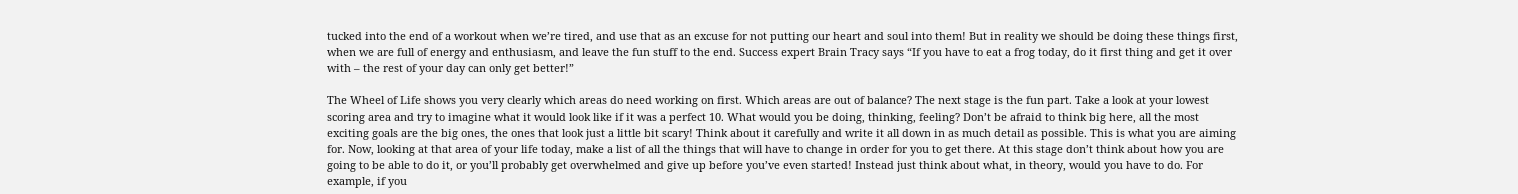tucked into the end of a workout when we’re tired, and use that as an excuse for not putting our heart and soul into them! But in reality we should be doing these things first, when we are full of energy and enthusiasm, and leave the fun stuff to the end. Success expert Brain Tracy says “If you have to eat a frog today, do it first thing and get it over with – the rest of your day can only get better!”

The Wheel of Life shows you very clearly which areas do need working on first. Which areas are out of balance? The next stage is the fun part. Take a look at your lowest scoring area and try to imagine what it would look like if it was a perfect 10. What would you be doing, thinking, feeling? Don’t be afraid to think big here, all the most exciting goals are the big ones, the ones that look just a little bit scary! Think about it carefully and write it all down in as much detail as possible. This is what you are aiming for. Now, looking at that area of your life today, make a list of all the things that will have to change in order for you to get there. At this stage don’t think about how you are going to be able to do it, or you’ll probably get overwhelmed and give up before you’ve even started! Instead just think about what, in theory, would you have to do. For example, if you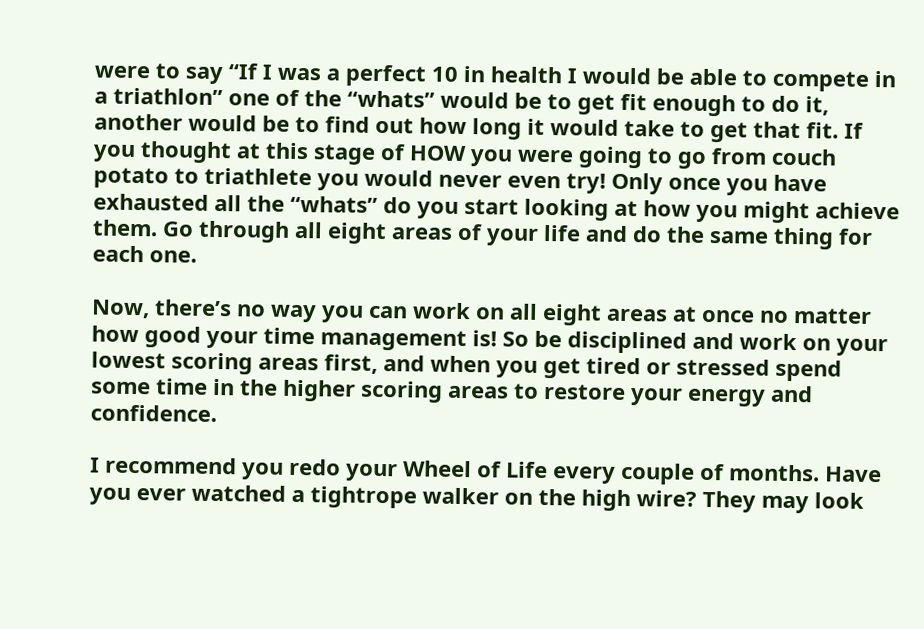were to say “If I was a perfect 10 in health I would be able to compete in a triathlon” one of the “whats” would be to get fit enough to do it, another would be to find out how long it would take to get that fit. If you thought at this stage of HOW you were going to go from couch potato to triathlete you would never even try! Only once you have exhausted all the “whats” do you start looking at how you might achieve them. Go through all eight areas of your life and do the same thing for each one.

Now, there’s no way you can work on all eight areas at once no matter how good your time management is! So be disciplined and work on your lowest scoring areas first, and when you get tired or stressed spend some time in the higher scoring areas to restore your energy and confidence.

I recommend you redo your Wheel of Life every couple of months. Have you ever watched a tightrope walker on the high wire? They may look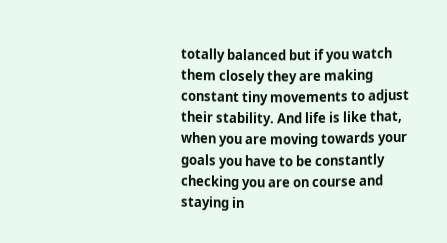totally balanced but if you watch them closely they are making constant tiny movements to adjust their stability. And life is like that, when you are moving towards your goals you have to be constantly checking you are on course and staying in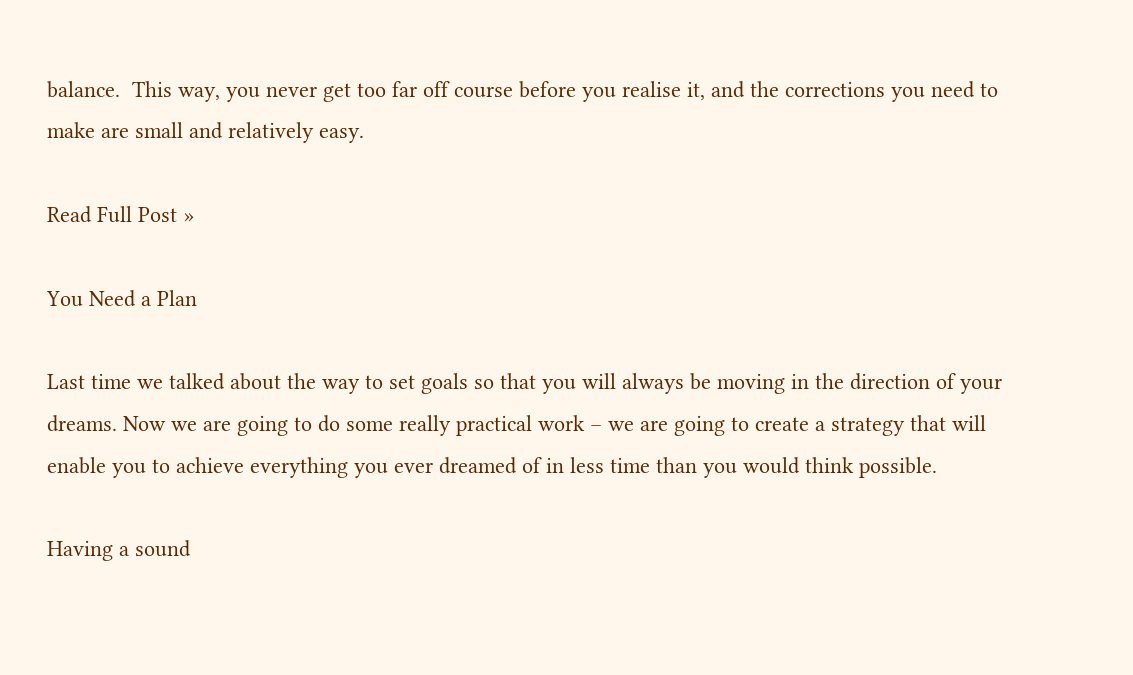balance.  This way, you never get too far off course before you realise it, and the corrections you need to make are small and relatively easy.

Read Full Post »

You Need a Plan

Last time we talked about the way to set goals so that you will always be moving in the direction of your dreams. Now we are going to do some really practical work – we are going to create a strategy that will enable you to achieve everything you ever dreamed of in less time than you would think possible.

Having a sound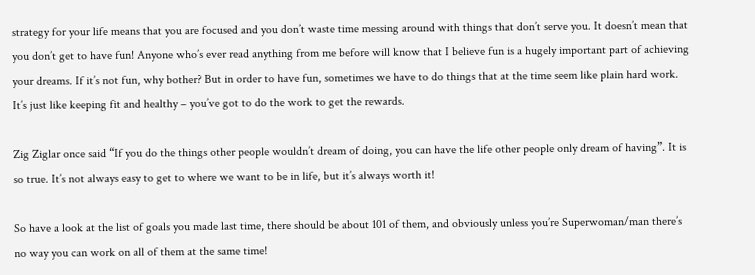strategy for your life means that you are focused and you don’t waste time messing around with things that don’t serve you. It doesn’t mean that you don’t get to have fun! Anyone who’s ever read anything from me before will know that I believe fun is a hugely important part of achieving your dreams. If it’s not fun, why bother? But in order to have fun, sometimes we have to do things that at the time seem like plain hard work. It’s just like keeping fit and healthy – you’ve got to do the work to get the rewards.

Zig Ziglar once said “If you do the things other people wouldn’t dream of doing, you can have the life other people only dream of having”. It is so true. It’s not always easy to get to where we want to be in life, but it’s always worth it!

So have a look at the list of goals you made last time, there should be about 101 of them, and obviously unless you’re Superwoman/man there’s no way you can work on all of them at the same time!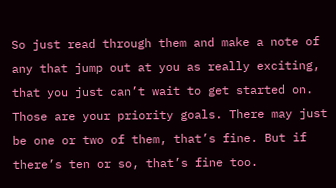So just read through them and make a note of any that jump out at you as really exciting, that you just can’t wait to get started on. Those are your priority goals. There may just be one or two of them, that’s fine. But if there’s ten or so, that’s fine too.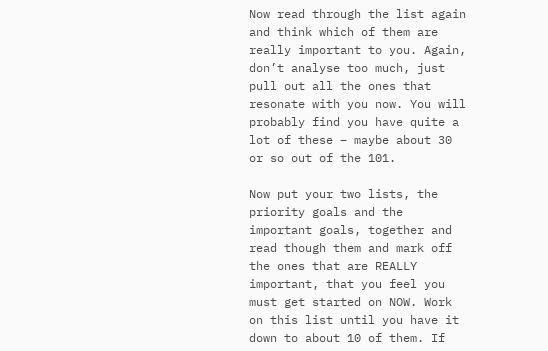Now read through the list again and think which of them are really important to you. Again, don’t analyse too much, just pull out all the ones that resonate with you now. You will probably find you have quite a lot of these – maybe about 30 or so out of the 101.

Now put your two lists, the priority goals and the important goals, together and read though them and mark off the ones that are REALLY important, that you feel you must get started on NOW. Work on this list until you have it down to about 10 of them. If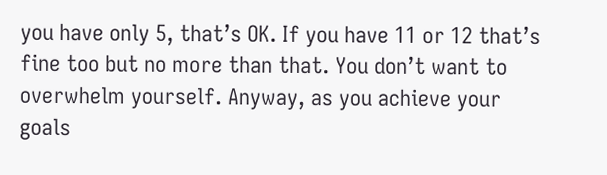you have only 5, that’s OK. If you have 11 or 12 that’s fine too but no more than that. You don’t want to overwhelm yourself. Anyway, as you achieve your goals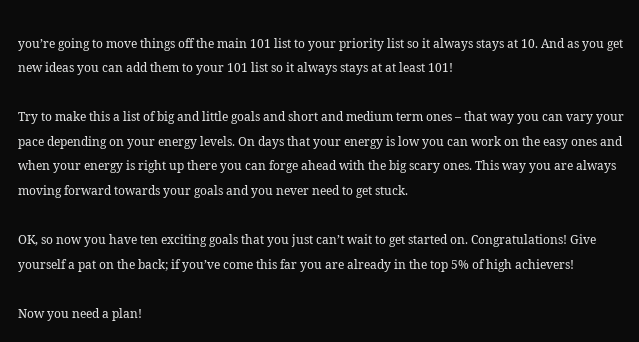you’re going to move things off the main 101 list to your priority list so it always stays at 10. And as you get new ideas you can add them to your 101 list so it always stays at at least 101!

Try to make this a list of big and little goals and short and medium term ones – that way you can vary your pace depending on your energy levels. On days that your energy is low you can work on the easy ones and when your energy is right up there you can forge ahead with the big scary ones. This way you are always moving forward towards your goals and you never need to get stuck.

OK, so now you have ten exciting goals that you just can’t wait to get started on. Congratulations! Give yourself a pat on the back; if you’ve come this far you are already in the top 5% of high achievers!

Now you need a plan!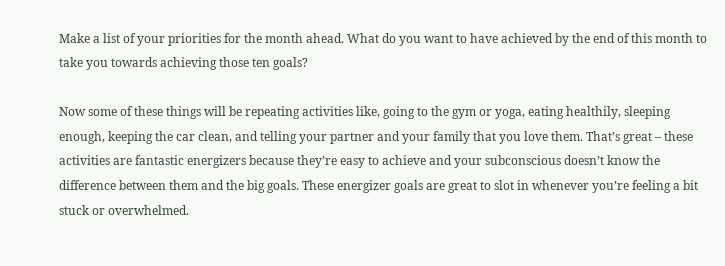Make a list of your priorities for the month ahead. What do you want to have achieved by the end of this month to take you towards achieving those ten goals?

Now some of these things will be repeating activities like, going to the gym or yoga, eating healthily, sleeping enough, keeping the car clean, and telling your partner and your family that you love them. That’s great – these activities are fantastic energizers because they’re easy to achieve and your subconscious doesn’t know the difference between them and the big goals. These energizer goals are great to slot in whenever you’re feeling a bit stuck or overwhelmed.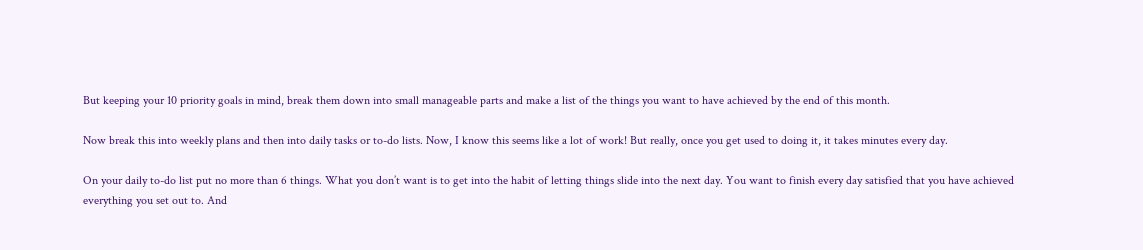But keeping your 10 priority goals in mind, break them down into small manageable parts and make a list of the things you want to have achieved by the end of this month.

Now break this into weekly plans and then into daily tasks or to-do lists. Now, I know this seems like a lot of work! But really, once you get used to doing it, it takes minutes every day.

On your daily to-do list put no more than 6 things. What you don’t want is to get into the habit of letting things slide into the next day. You want to finish every day satisfied that you have achieved everything you set out to. And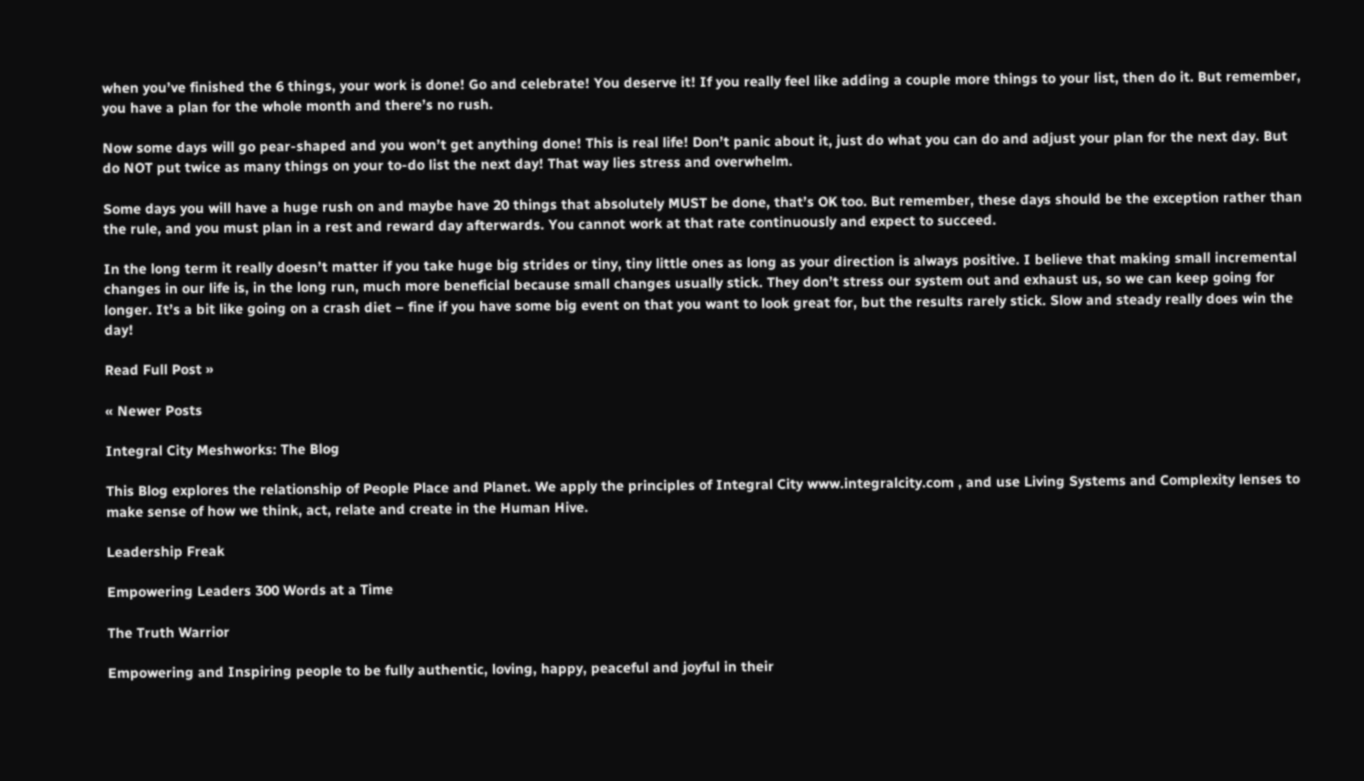when you’ve finished the 6 things, your work is done! Go and celebrate! You deserve it! If you really feel like adding a couple more things to your list, then do it. But remember, you have a plan for the whole month and there’s no rush.

Now some days will go pear-shaped and you won’t get anything done! This is real life! Don’t panic about it, just do what you can do and adjust your plan for the next day. But do NOT put twice as many things on your to-do list the next day! That way lies stress and overwhelm.

Some days you will have a huge rush on and maybe have 20 things that absolutely MUST be done, that’s OK too. But remember, these days should be the exception rather than the rule, and you must plan in a rest and reward day afterwards. You cannot work at that rate continuously and expect to succeed.

In the long term it really doesn’t matter if you take huge big strides or tiny, tiny little ones as long as your direction is always positive. I believe that making small incremental changes in our life is, in the long run, much more beneficial because small changes usually stick. They don’t stress our system out and exhaust us, so we can keep going for longer. It’s a bit like going on a crash diet – fine if you have some big event on that you want to look great for, but the results rarely stick. Slow and steady really does win the day!

Read Full Post »

« Newer Posts

Integral City Meshworks: The Blog

This Blog explores the relationship of People Place and Planet. We apply the principles of Integral City www.integralcity.com , and use Living Systems and Complexity lenses to make sense of how we think, act, relate and create in the Human Hive.

Leadership Freak

Empowering Leaders 300 Words at a Time

The Truth Warrior

Empowering and Inspiring people to be fully authentic, loving, happy, peaceful and joyful in their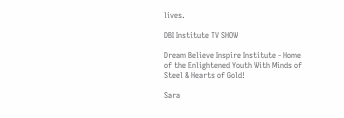lives.

DBI Institute TV SHOW

Dream Believe Inspire Institute - Home of the Enlightened Youth With Minds of Steel & Hearts of Gold!

Sara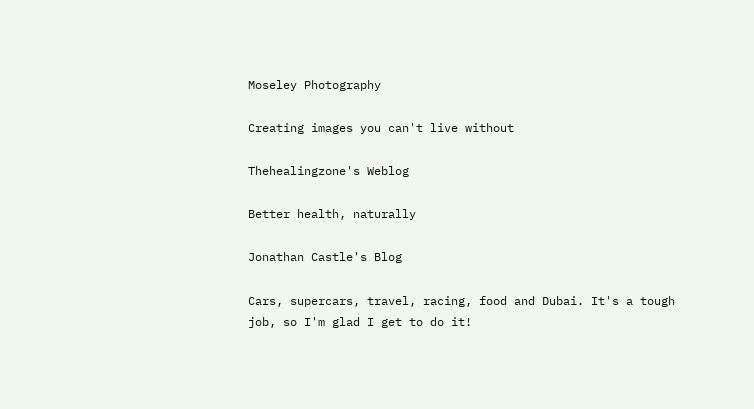Moseley Photography

Creating images you can't live without

Thehealingzone's Weblog

Better health, naturally

Jonathan Castle's Blog

Cars, supercars, travel, racing, food and Dubai. It's a tough job, so I'm glad I get to do it!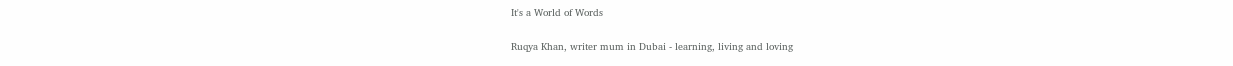It's a World of Words

Ruqya Khan, writer mum in Dubai - learning, living and loving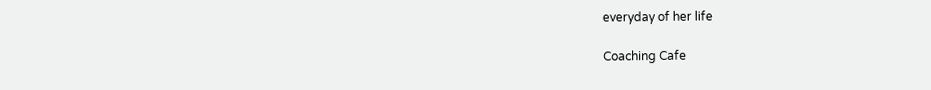everyday of her life

Coaching Cafe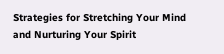Strategies for Stretching Your Mind and Nurturing Your Spirit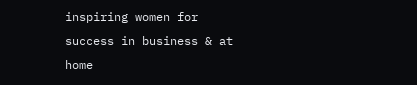inspiring women for success in business & at home